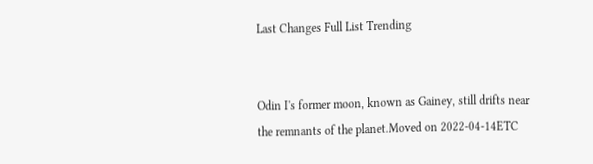Last Changes Full List Trending


Odin I's former moon, known as Gainey, still drifts near the remnants of the planet.Moved on 2022-04-14ETC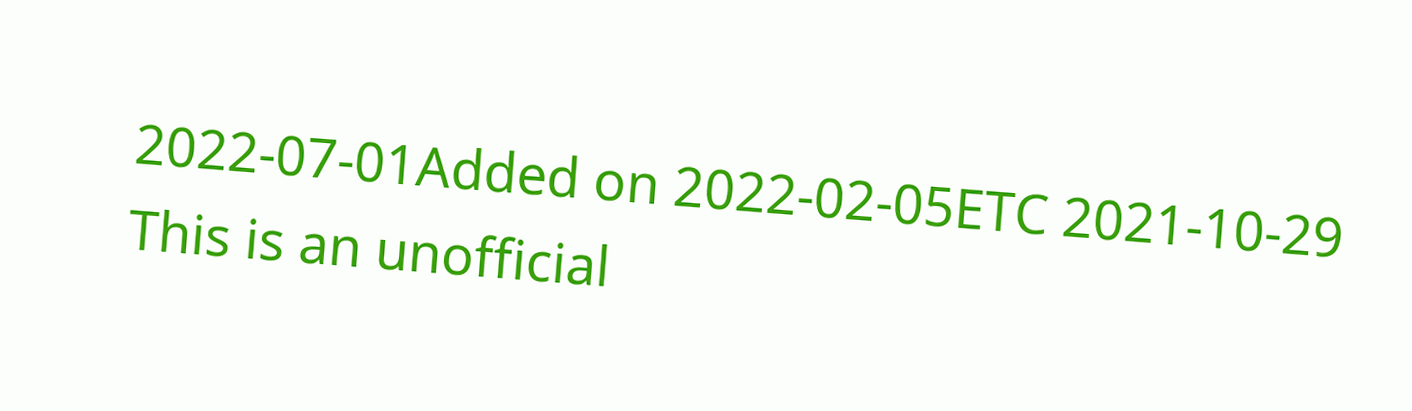2022-07-01Added on 2022-02-05ETC 2021-10-29
This is an unofficial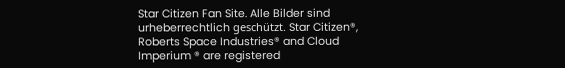Star Citizen Fan Site. Alle Bilder sind urheberrechtlich geschützt. Star Citizen®, Roberts Space Industries® and Cloud Imperium ® are registered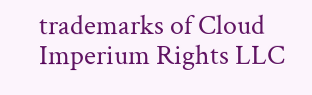trademarks of Cloud Imperium Rights LLC